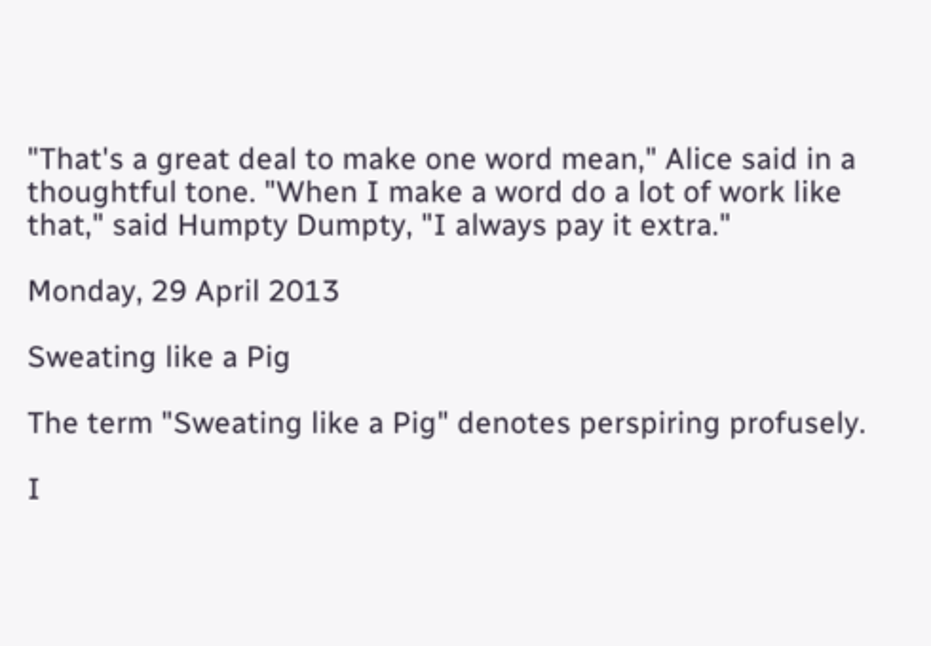"That's a great deal to make one word mean," Alice said in a thoughtful tone. "When I make a word do a lot of work like that," said Humpty Dumpty, "I always pay it extra."

Monday, 29 April 2013

Sweating like a Pig

The term "Sweating like a Pig" denotes perspiring profusely.

I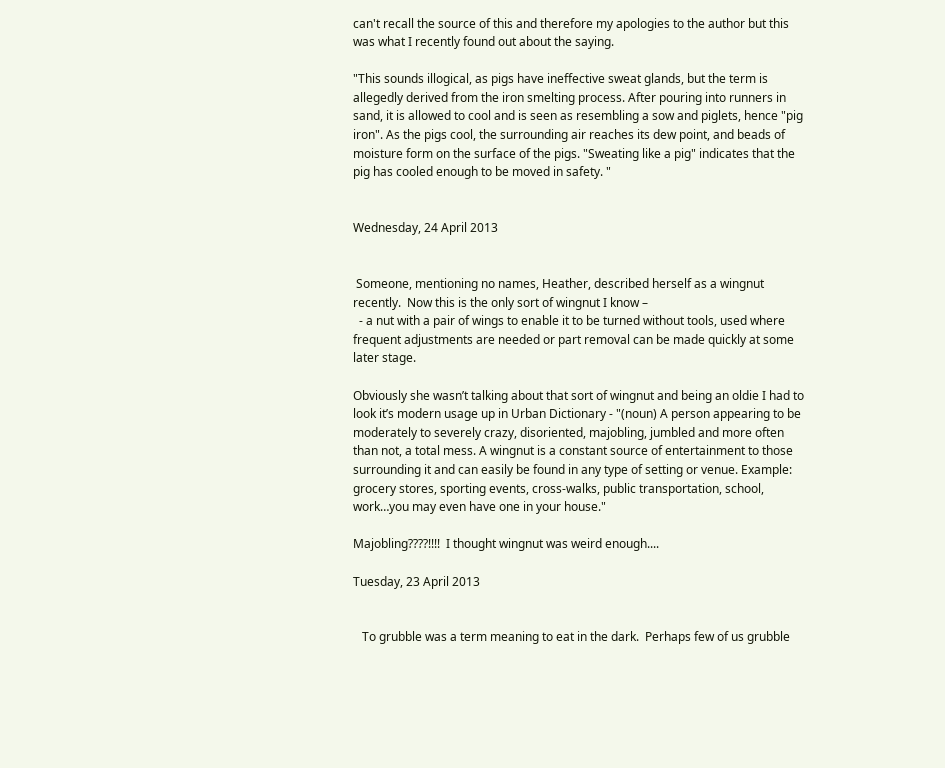can't recall the source of this and therefore my apologies to the author but this was what I recently found out about the saying.

"This sounds illogical, as pigs have ineffective sweat glands, but the term is allegedly derived from the iron smelting process. After pouring into runners in sand, it is allowed to cool and is seen as resembling a sow and piglets, hence "pig iron". As the pigs cool, the surrounding air reaches its dew point, and beads of moisture form on the surface of the pigs. "Sweating like a pig" indicates that the pig has cooled enough to be moved in safety. "


Wednesday, 24 April 2013


 Someone, mentioning no names, Heather, described herself as a wingnut recently.  Now this is the only sort of wingnut I know –
  - a nut with a pair of wings to enable it to be turned without tools, used where frequent adjustments are needed or part removal can be made quickly at some later stage.

Obviously she wasn’t talking about that sort of wingnut and being an oldie I had to look it’s modern usage up in Urban Dictionary - "(noun) A person appearing to be moderately to severely crazy, disoriented, majobling, jumbled and more often than not, a total mess. A wingnut is a constant source of entertainment to those surrounding it and can easily be found in any type of setting or venue. Example: grocery stores, sporting events, cross-walks, public transportation, school, work…you may even have one in your house."

Majobling????!!!!  I thought wingnut was weird enough....

Tuesday, 23 April 2013


   To grubble was a term meaning to eat in the dark.  Perhaps few of us grubble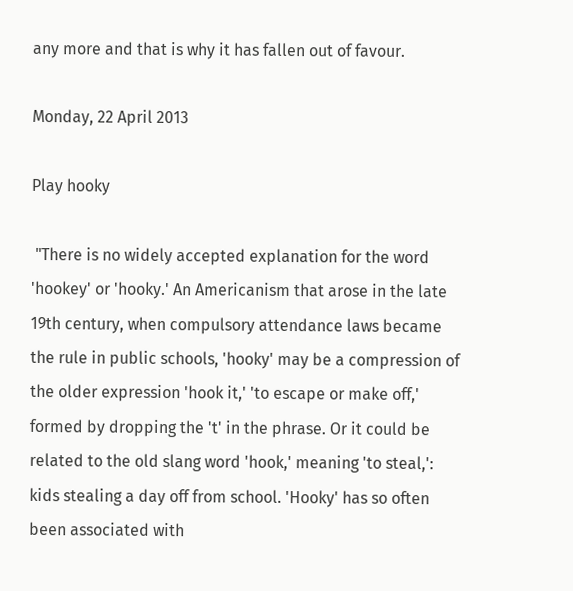any more and that is why it has fallen out of favour.

Monday, 22 April 2013

Play hooky

 "There is no widely accepted explanation for the word 'hookey' or 'hooky.' An Americanism that arose in the late 19th century, when compulsory attendance laws became the rule in public schools, 'hooky' may be a compression of the older expression 'hook it,' 'to escape or make off,' formed by dropping the 't' in the phrase. Or it could be related to the old slang word 'hook,' meaning 'to steal,': kids stealing a day off from school. 'Hooky' has so often been associated with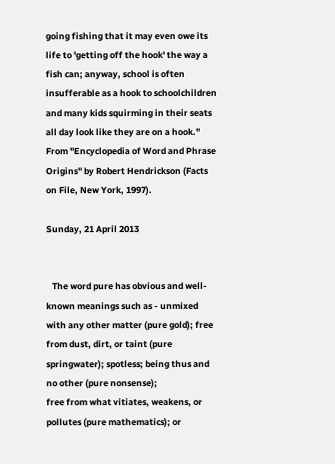going fishing that it may even owe its life to 'getting off the hook' the way a fish can; anyway, school is often insufferable as a hook to schoolchildren and many kids squirming in their seats all day look like they are on a hook." From "Encyclopedia of Word and Phrase Origins" by Robert Hendrickson (Facts on File, New York, 1997).

Sunday, 21 April 2013


   The word pure has obvious and well-known meanings such as - unmixed with any other matter (pure gold); free from dust, dirt, or taint (pure springwater); spotless; being thus and no other (pure nonsense);
free from what vitiates, weakens, or pollutes (pure mathematics); or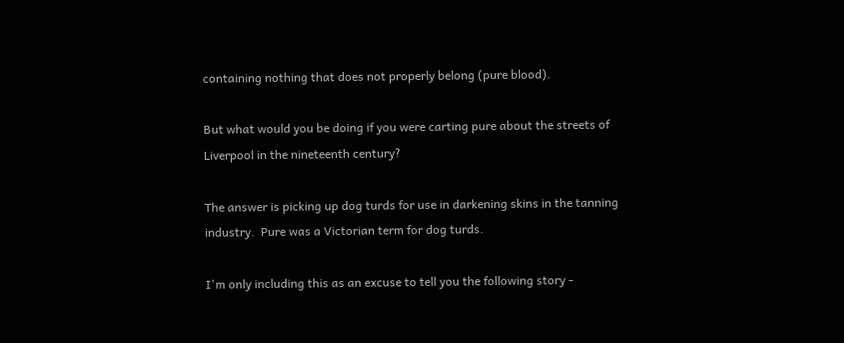containing nothing that does not properly belong (pure blood).

But what would you be doing if you were carting pure about the streets of Liverpool in the nineteenth century?

The answer is picking up dog turds for use in darkening skins in the tanning industry.  Pure was a Victorian term for dog turds.

I'm only including this as an excuse to tell you the following story -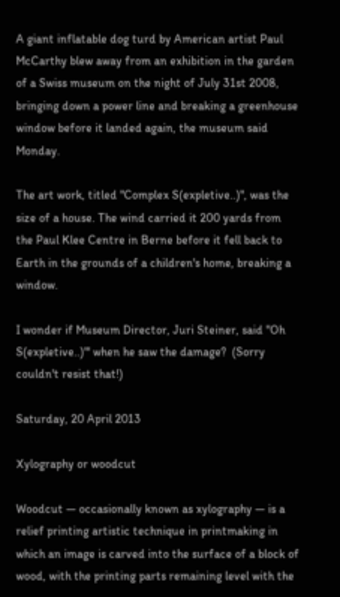A giant inflatable dog turd by American artist Paul McCarthy blew away from an exhibition in the garden of a Swiss museum on the night of July 31st 2008, bringing down a power line and breaking a greenhouse window before it landed again, the museum said Monday.

The art work, titled "Complex S(expletive..)", was the size of a house. The wind carried it 200 yards from the Paul Klee Centre in Berne before it fell back to Earth in the grounds of a children's home, breaking a window.

I wonder if Museum Director, Juri Steiner, said "Oh S(expletive..)"' when he saw the damage?  (Sorry couldn't resist that!)

Saturday, 20 April 2013

Xylography or woodcut

Woodcut — occasionally known as xylography — is a relief printing artistic technique in printmaking in which an image is carved into the surface of a block of wood, with the printing parts remaining level with the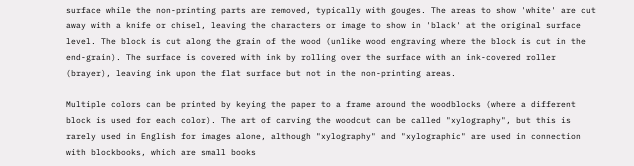surface while the non-printing parts are removed, typically with gouges. The areas to show 'white' are cut away with a knife or chisel, leaving the characters or image to show in 'black' at the original surface level. The block is cut along the grain of the wood (unlike wood engraving where the block is cut in the end-grain). The surface is covered with ink by rolling over the surface with an ink-covered roller (brayer), leaving ink upon the flat surface but not in the non-printing areas.

Multiple colors can be printed by keying the paper to a frame around the woodblocks (where a different block is used for each color). The art of carving the woodcut can be called "xylography", but this is rarely used in English for images alone, although "xylography" and "xylographic" are used in connection with blockbooks, which are small books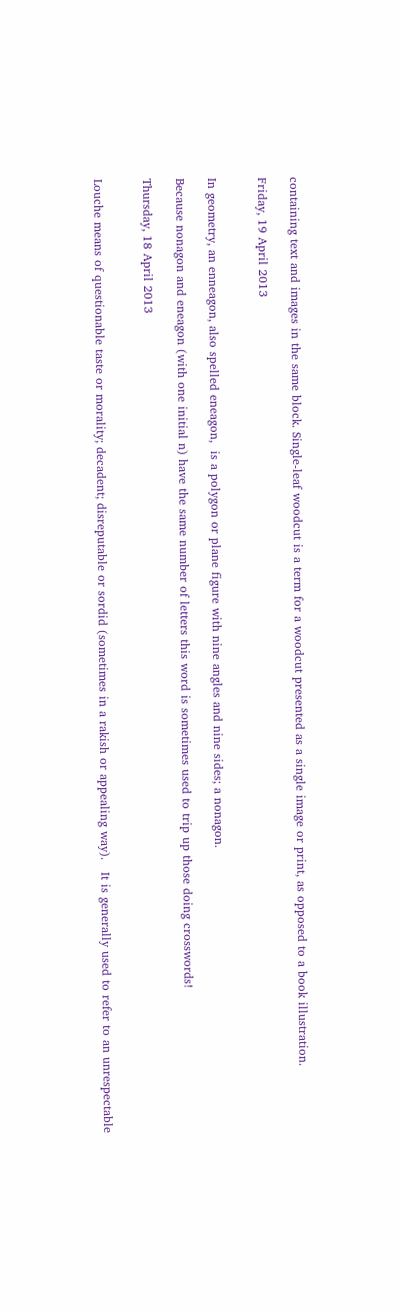containing text and images in the same block. Single-leaf woodcut is a term for a woodcut presented as a single image or print, as opposed to a book illustration.

Friday, 19 April 2013


In geometry, an enneagon, also spelled eneagon,  is a polygon or plane figure with nine angles and nine sides; a nonagon.

Because nonagon and eneagon (with one initial n) have the same number of letters this word is sometimes used to trip up those doing crosswords!

Thursday, 18 April 2013


Louche means of questionable taste or morality; decadent; disreputable or sordid (sometimes in a rakish or appealing way).   It is generally used to refer to an unrespectable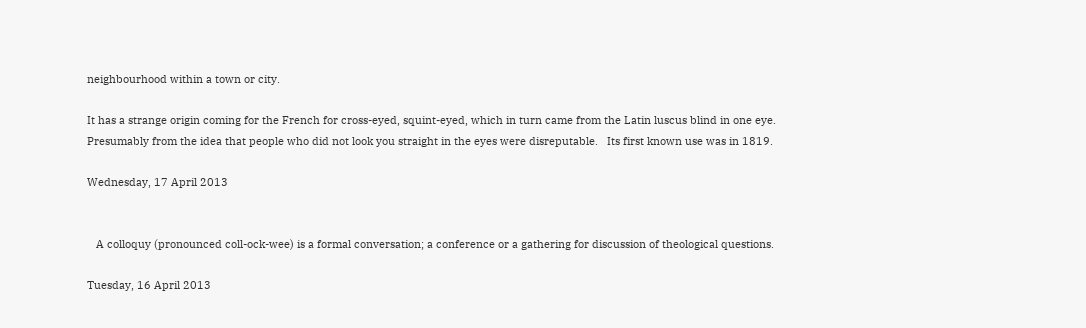neighbourhood within a town or city.

It has a strange origin coming for the French for cross-eyed, squint-eyed, which in turn came from the Latin luscus blind in one eye. Presumably from the idea that people who did not look you straight in the eyes were disreputable.   Its first known use was in 1819.

Wednesday, 17 April 2013


   A colloquy (pronounced coll-ock-wee) is a formal conversation; a conference or a gathering for discussion of theological questions.

Tuesday, 16 April 2013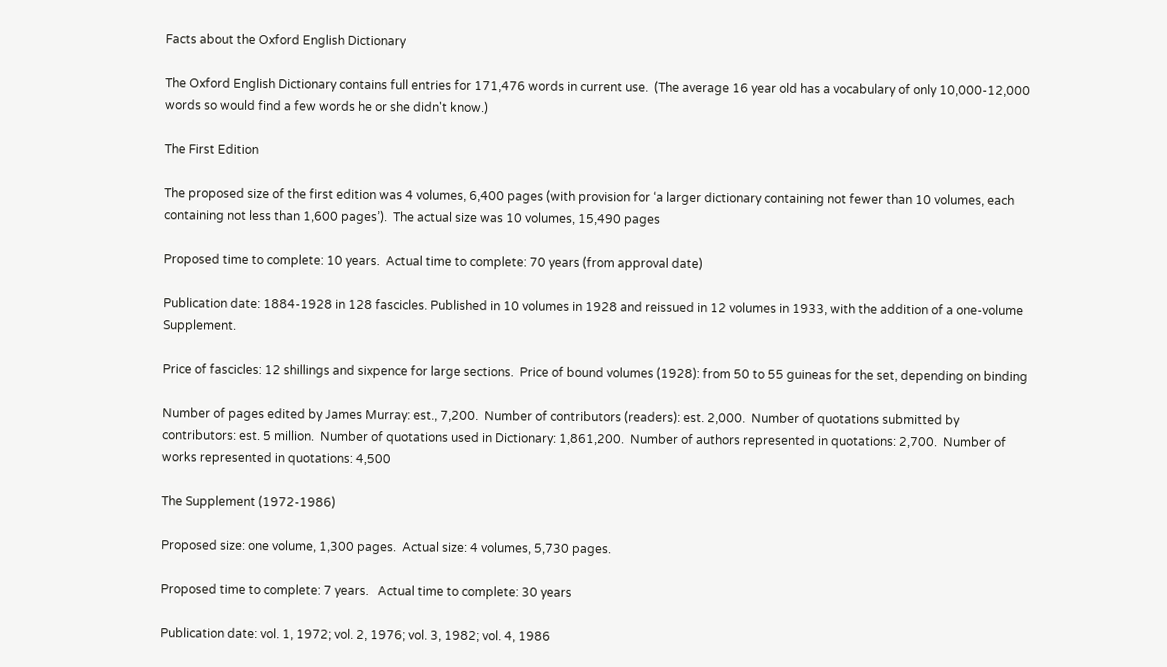Facts about the Oxford English Dictionary

The Oxford English Dictionary contains full entries for 171,476 words in current use.  (The average 16 year old has a vocabulary of only 10,000-12,000 words so would find a few words he or she didn't know.)

The First Edition

The proposed size of the first edition was 4 volumes, 6,400 pages (with provision for ‘a larger dictionary containing not fewer than 10 volumes, each containing not less than 1,600 pages’).  The actual size was 10 volumes, 15,490 pages

Proposed time to complete: 10 years.  Actual time to complete: 70 years (from approval date)

Publication date: 1884-1928 in 128 fascicles. Published in 10 volumes in 1928 and reissued in 12 volumes in 1933, with the addition of a one-volume Supplement.

Price of fascicles: 12 shillings and sixpence for large sections.  Price of bound volumes (1928): from 50 to 55 guineas for the set, depending on binding

Number of pages edited by James Murray: est., 7,200.  Number of contributors (readers): est. 2,000.  Number of quotations submitted by contributors: est. 5 million.  Number of quotations used in Dictionary: 1,861,200.  Number of authors represented in quotations: 2,700.  Number of works represented in quotations: 4,500

The Supplement (1972-1986)

Proposed size: one volume, 1,300 pages.  Actual size: 4 volumes, 5,730 pages.

Proposed time to complete: 7 years.   Actual time to complete: 30 years

Publication date: vol. 1, 1972; vol. 2, 1976; vol. 3, 1982; vol. 4, 1986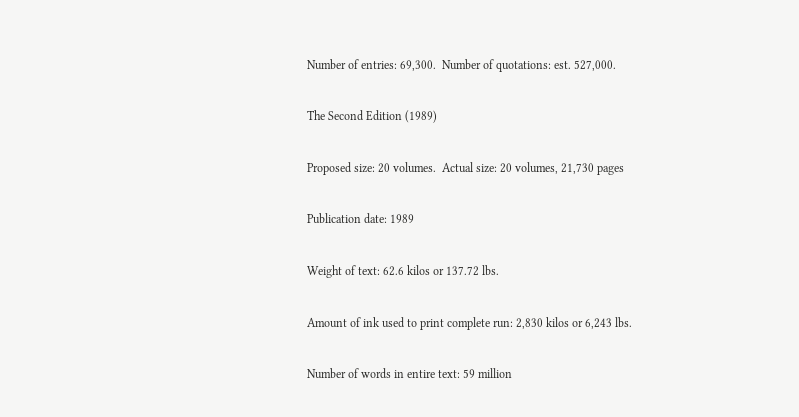Number of entries: 69,300.  Number of quotations: est. 527,000.

The Second Edition (1989)

Proposed size: 20 volumes.  Actual size: 20 volumes, 21,730 pages

Publication date: 1989

Weight of text: 62.6 kilos or 137.72 lbs.

Amount of ink used to print complete run: 2,830 kilos or 6,243 lbs.

Number of words in entire text: 59 million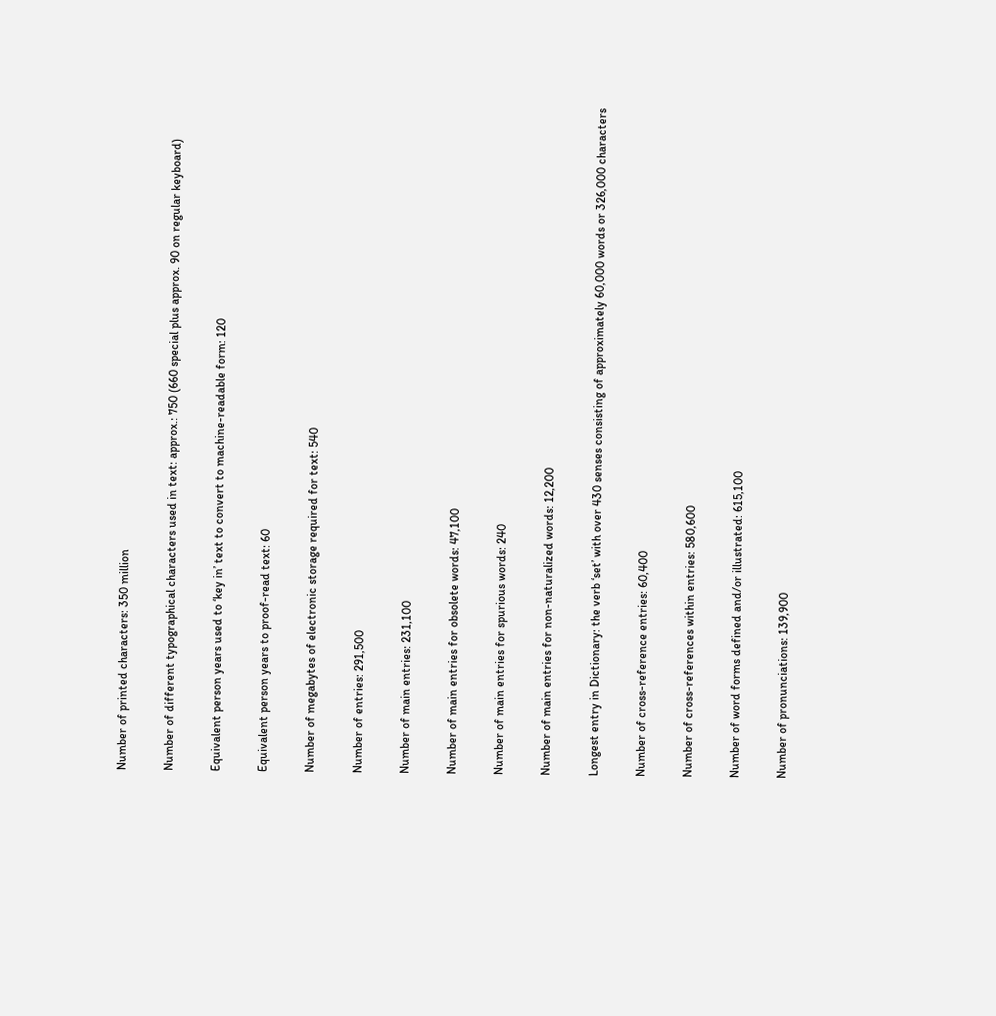Number of printed characters: 350 million

Number of different typographical characters used in text: approx.: 750 (660 special plus approx. 90 on regular keyboard)

Equivalent person years used to ‘key in’ text to convert to machine-readable form: 120

Equivalent person years to proof-read text: 60

Number of megabytes of electronic storage required for text: 540

Number of entries: 291,500

Number of main entries: 231,100

Number of main entries for obsolete words: 47,100

Number of main entries for spurious words: 240

Number of main entries for non-naturalized words: 12,200

Longest entry in Dictionary: the verb ‘set’ with over 430 senses consisting of approximately 60,000 words or 326,000 characters

Number of cross-reference entries: 60,400

Number of cross-references within entries: 580,600

Number of word forms defined and/or illustrated: 615,100

Number of pronunciations: 139,900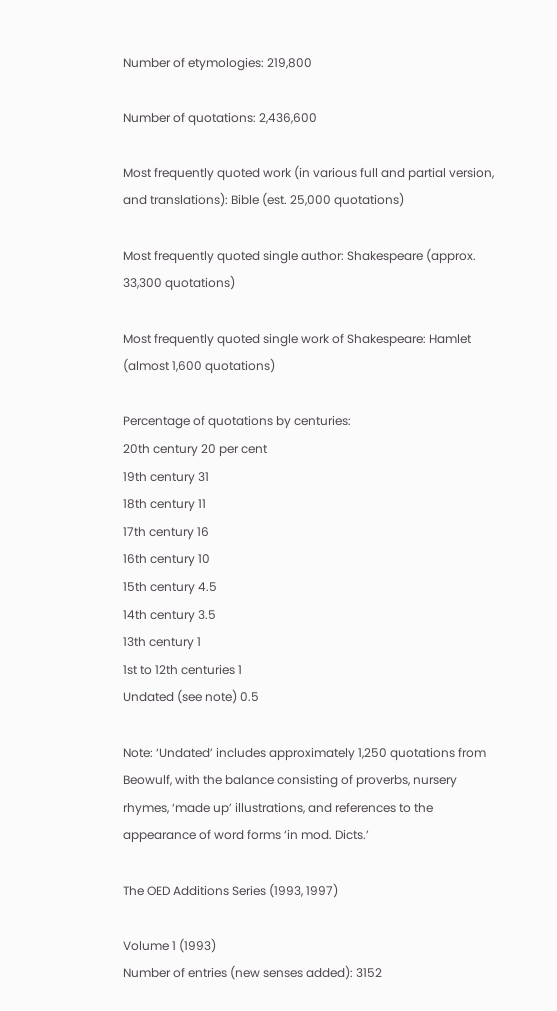Number of etymologies: 219,800

Number of quotations: 2,436,600

Most frequently quoted work (in various full and partial version, and translations): Bible (est. 25,000 quotations)

Most frequently quoted single author: Shakespeare (approx. 33,300 quotations)

Most frequently quoted single work of Shakespeare: Hamlet (almost 1,600 quotations)

Percentage of quotations by centuries:
20th century 20 per cent
19th century 31
18th century 11
17th century 16
16th century 10
15th century 4.5
14th century 3.5
13th century 1
1st to 12th centuries 1
Undated (see note) 0.5

Note: ‘Undated’ includes approximately 1,250 quotations from Beowulf, with the balance consisting of proverbs, nursery rhymes, ‘made up’ illustrations, and references to the appearance of word forms ‘in mod. Dicts.’

The OED Additions Series (1993, 1997)

Volume 1 (1993)
Number of entries (new senses added): 3152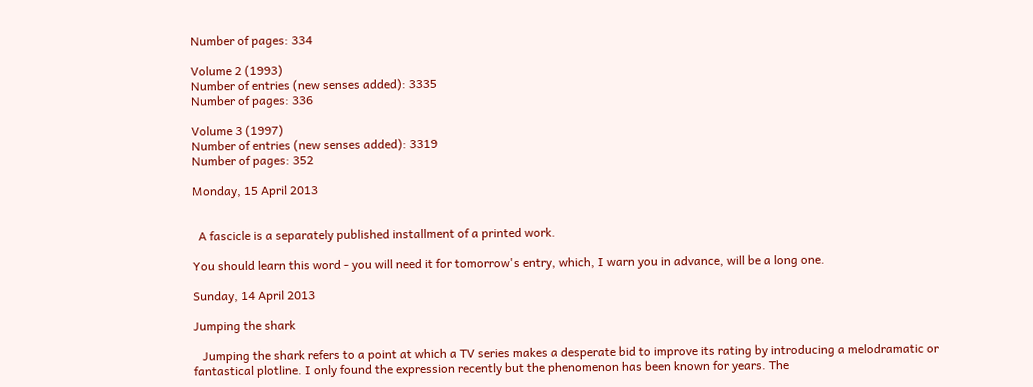Number of pages: 334

Volume 2 (1993)
Number of entries (new senses added): 3335
Number of pages: 336

Volume 3 (1997)
Number of entries (new senses added): 3319
Number of pages: 352

Monday, 15 April 2013


  A fascicle is a separately published installment of a printed work.

You should learn this word - you will need it for tomorrow's entry, which, I warn you in advance, will be a long one.

Sunday, 14 April 2013

Jumping the shark

   Jumping the shark refers to a point at which a TV series makes a desperate bid to improve its rating by introducing a melodramatic or fantastical plotline. I only found the expression recently but the phenomenon has been known for years. The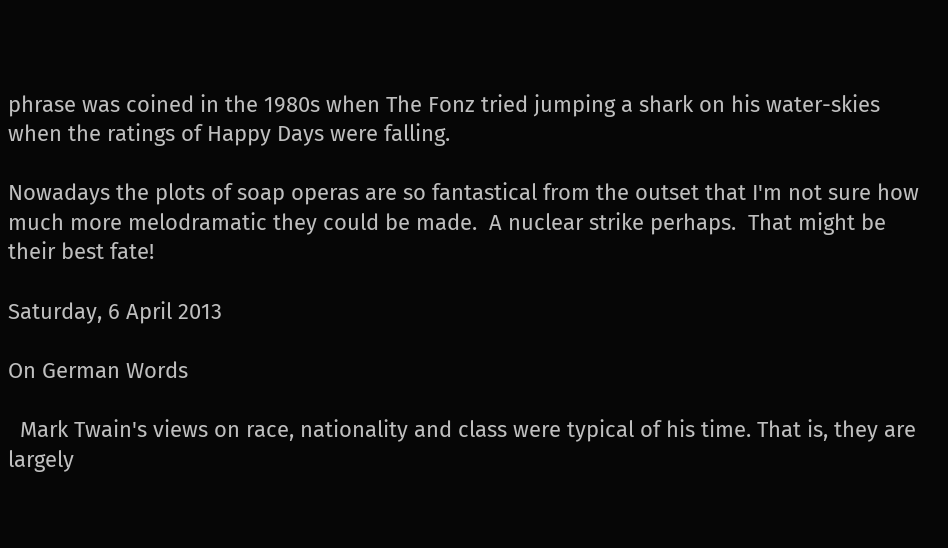phrase was coined in the 1980s when The Fonz tried jumping a shark on his water-skies when the ratings of Happy Days were falling.

Nowadays the plots of soap operas are so fantastical from the outset that I'm not sure how much more melodramatic they could be made.  A nuclear strike perhaps.  That might be their best fate!

Saturday, 6 April 2013

On German Words

  Mark Twain's views on race, nationality and class were typical of his time. That is, they are largely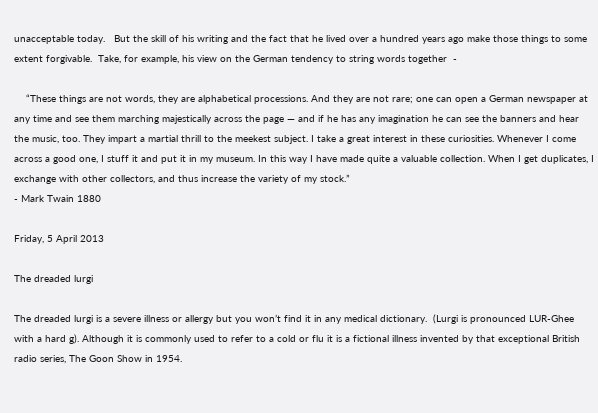unacceptable today.   But the skill of his writing and the fact that he lived over a hundred years ago make those things to some extent forgivable.  Take, for example, his view on the German tendency to string words together  -

    “These things are not words, they are alphabetical processions. And they are not rare; one can open a German newspaper at any time and see them marching majestically across the page — and if he has any imagination he can see the banners and hear the music, too. They impart a martial thrill to the meekest subject. I take a great interest in these curiosities. Whenever I come across a good one, I stuff it and put it in my museum. In this way I have made quite a valuable collection. When I get duplicates, I exchange with other collectors, and thus increase the variety of my stock.”
- Mark Twain 1880

Friday, 5 April 2013

The dreaded lurgi

The dreaded lurgi is a severe illness or allergy but you won’t find it in any medical dictionary.  (Lurgi is pronounced LUR-Ghee with a hard g). Although it is commonly used to refer to a cold or flu it is a fictional illness invented by that exceptional British radio series, The Goon Show in 1954.